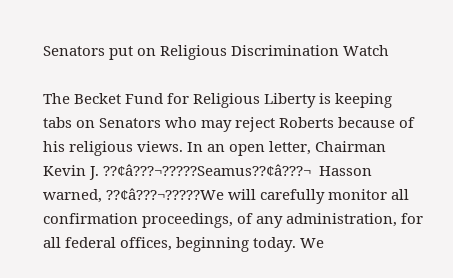Senators put on Religious Discrimination Watch

The Becket Fund for Religious Liberty is keeping tabs on Senators who may reject Roberts because of his religious views. In an open letter, Chairman Kevin J. ??¢â???¬?????Seamus??¢â???¬  Hasson warned, ??¢â???¬?????We will carefully monitor all confirmation proceedings, of any administration, for all federal offices, beginning today. We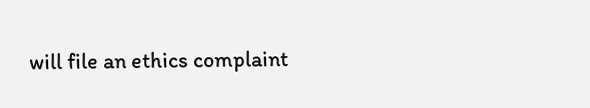will file an ethics complaint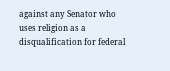against any Senator who uses religion as a disqualification for federal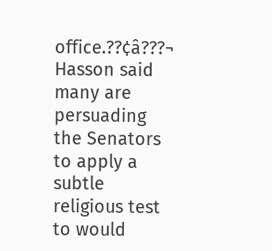office.??¢â???¬  Hasson said many are persuading the Senators to apply a subtle religious test to would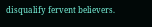disqualify fervent believers.